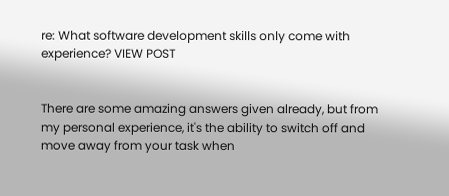re: What software development skills only come with experience? VIEW POST


There are some amazing answers given already, but from my personal experience, it's the ability to switch off and move away from your task when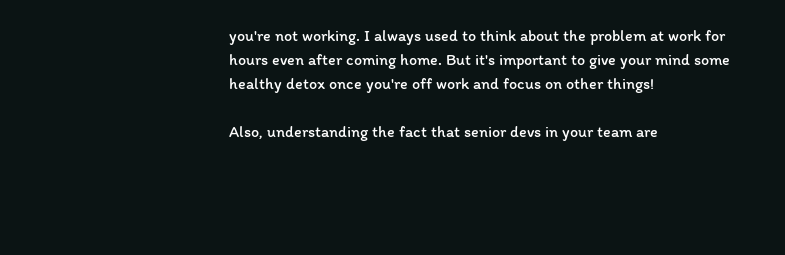you're not working. I always used to think about the problem at work for hours even after coming home. But it's important to give your mind some healthy detox once you're off work and focus on other things!

Also, understanding the fact that senior devs in your team are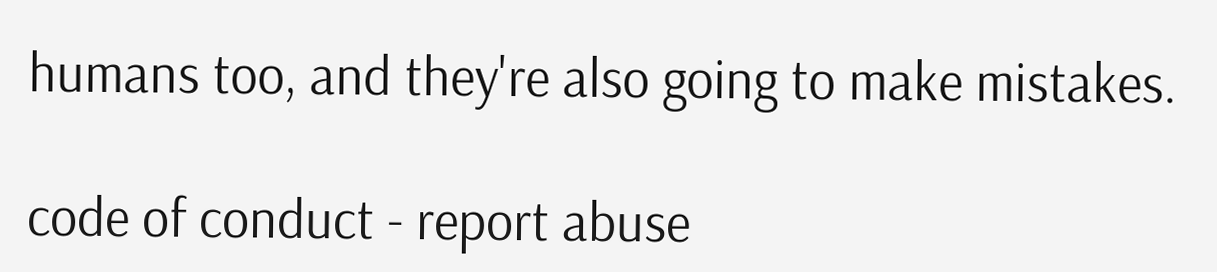humans too, and they're also going to make mistakes.

code of conduct - report abuse